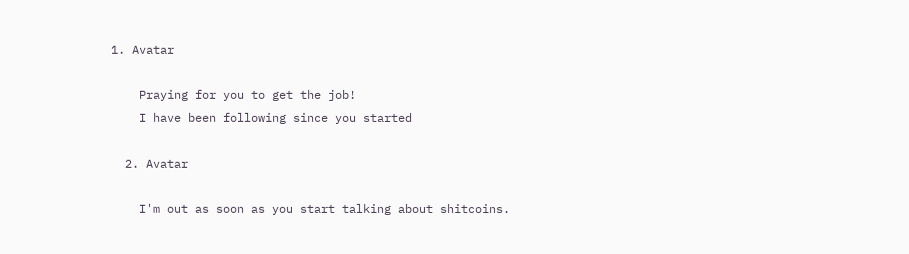1. Avatar

    Praying for you to get the job!
    I have been following since you started

  2. Avatar

    I'm out as soon as you start talking about shitcoins.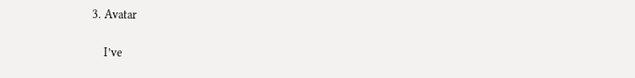3. Avatar

    I’ve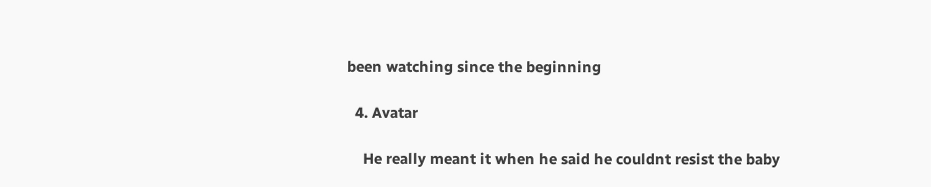been watching since the beginning

  4. Avatar

    He really meant it when he said he couldnt resist the baby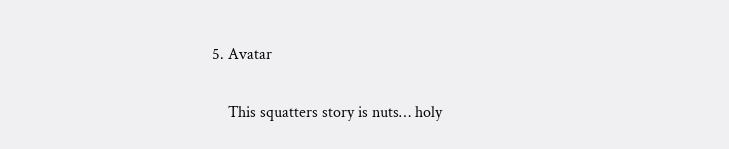5. Avatar

    This squatters story is nuts… holy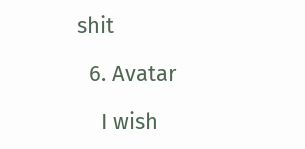shit

  6. Avatar

    I wish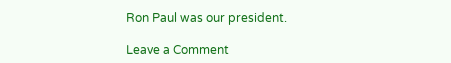Ron Paul was our president.

Leave a Comment